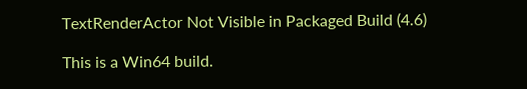TextRenderActor Not Visible in Packaged Build (4.6)

This is a Win64 build.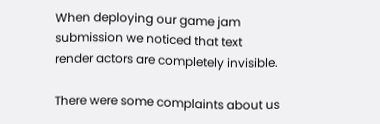When deploying our game jam submission we noticed that text render actors are completely invisible.

There were some complaints about us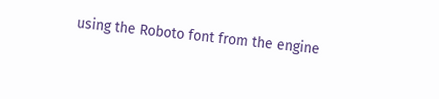using the Roboto font from the engine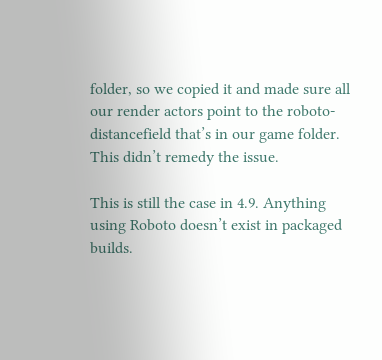folder, so we copied it and made sure all our render actors point to the roboto-distancefield that’s in our game folder. This didn’t remedy the issue.

This is still the case in 4.9. Anything using Roboto doesn’t exist in packaged builds.